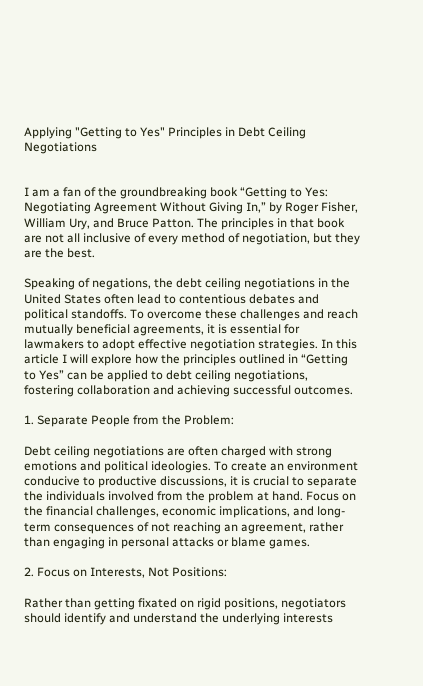Applying "Getting to Yes" Principles in Debt Ceiling Negotiations


I am a fan of the groundbreaking book “Getting to Yes: Negotiating Agreement Without Giving In,” by Roger Fisher, William Ury, and Bruce Patton. The principles in that book are not all inclusive of every method of negotiation, but they are the best.

Speaking of negations, the debt ceiling negotiations in the United States often lead to contentious debates and political standoffs. To overcome these challenges and reach mutually beneficial agreements, it is essential for lawmakers to adopt effective negotiation strategies. In this article I will explore how the principles outlined in “Getting to Yes” can be applied to debt ceiling negotiations, fostering collaboration and achieving successful outcomes.

1. Separate People from the Problem:

Debt ceiling negotiations are often charged with strong emotions and political ideologies. To create an environment conducive to productive discussions, it is crucial to separate the individuals involved from the problem at hand. Focus on the financial challenges, economic implications, and long-term consequences of not reaching an agreement, rather than engaging in personal attacks or blame games.

2. Focus on Interests, Not Positions:

Rather than getting fixated on rigid positions, negotiators should identify and understand the underlying interests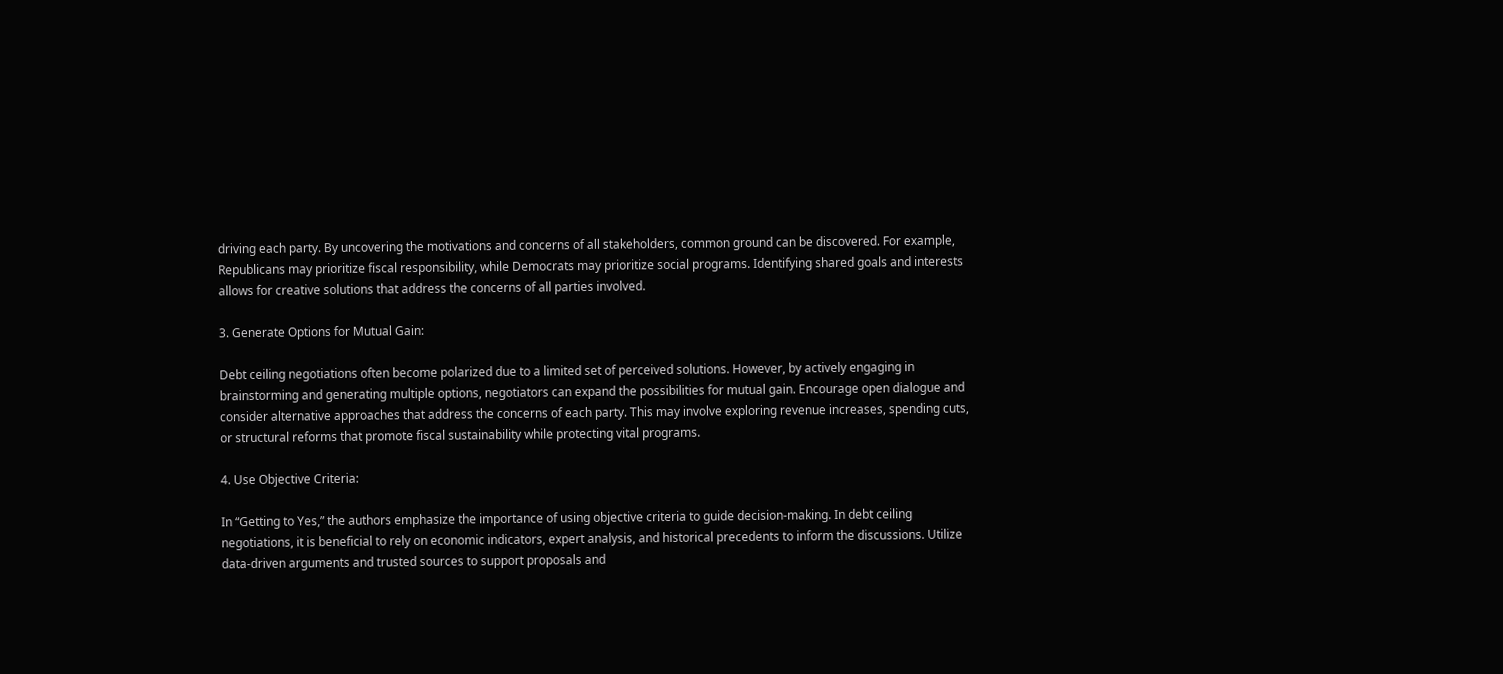driving each party. By uncovering the motivations and concerns of all stakeholders, common ground can be discovered. For example, Republicans may prioritize fiscal responsibility, while Democrats may prioritize social programs. Identifying shared goals and interests allows for creative solutions that address the concerns of all parties involved.

3. Generate Options for Mutual Gain:

Debt ceiling negotiations often become polarized due to a limited set of perceived solutions. However, by actively engaging in brainstorming and generating multiple options, negotiators can expand the possibilities for mutual gain. Encourage open dialogue and consider alternative approaches that address the concerns of each party. This may involve exploring revenue increases, spending cuts, or structural reforms that promote fiscal sustainability while protecting vital programs.

4. Use Objective Criteria:

In “Getting to Yes,” the authors emphasize the importance of using objective criteria to guide decision-making. In debt ceiling negotiations, it is beneficial to rely on economic indicators, expert analysis, and historical precedents to inform the discussions. Utilize data-driven arguments and trusted sources to support proposals and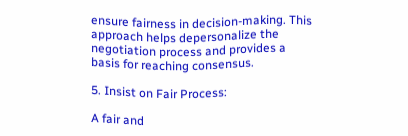ensure fairness in decision-making. This approach helps depersonalize the negotiation process and provides a basis for reaching consensus.

5. Insist on Fair Process:

A fair and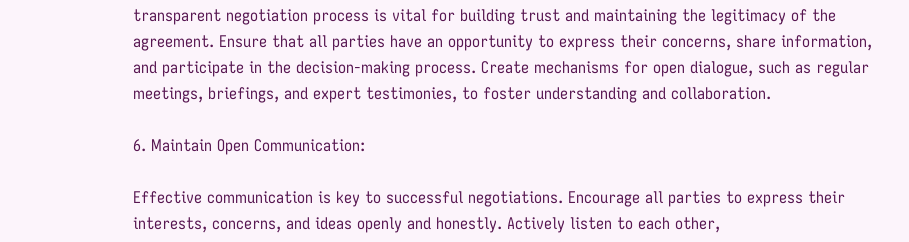transparent negotiation process is vital for building trust and maintaining the legitimacy of the agreement. Ensure that all parties have an opportunity to express their concerns, share information, and participate in the decision-making process. Create mechanisms for open dialogue, such as regular meetings, briefings, and expert testimonies, to foster understanding and collaboration.

6. Maintain Open Communication:

Effective communication is key to successful negotiations. Encourage all parties to express their interests, concerns, and ideas openly and honestly. Actively listen to each other,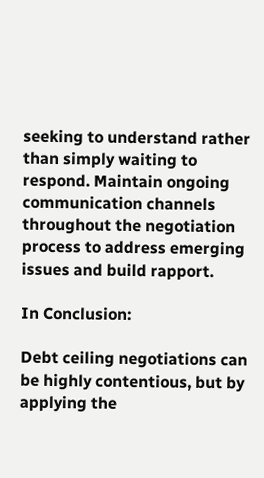seeking to understand rather than simply waiting to respond. Maintain ongoing communication channels throughout the negotiation process to address emerging issues and build rapport.

In Conclusion:

Debt ceiling negotiations can be highly contentious, but by applying the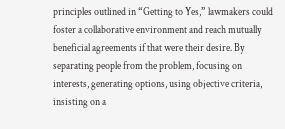principles outlined in “Getting to Yes,” lawmakers could foster a collaborative environment and reach mutually beneficial agreements if that were their desire. By separating people from the problem, focusing on interests, generating options, using objective criteria, insisting on a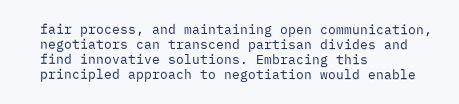fair process, and maintaining open communication, negotiators can transcend partisan divides and find innovative solutions. Embracing this principled approach to negotiation would enable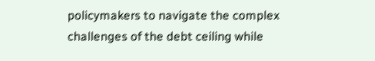policymakers to navigate the complex challenges of the debt ceiling while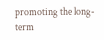promoting the long-term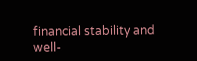financial stability and well-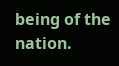being of the nation.